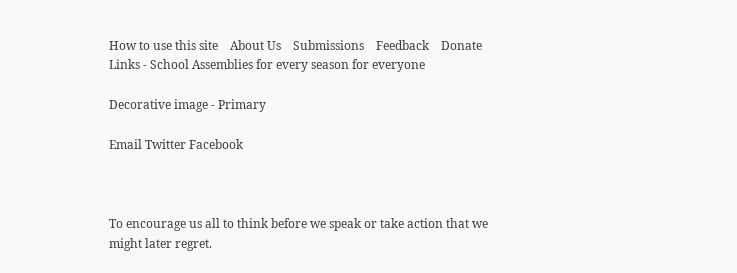How to use this site    About Us    Submissions    Feedback    Donate    Links - School Assemblies for every season for everyone

Decorative image - Primary

Email Twitter Facebook



To encourage us all to think before we speak or take action that we might later regret.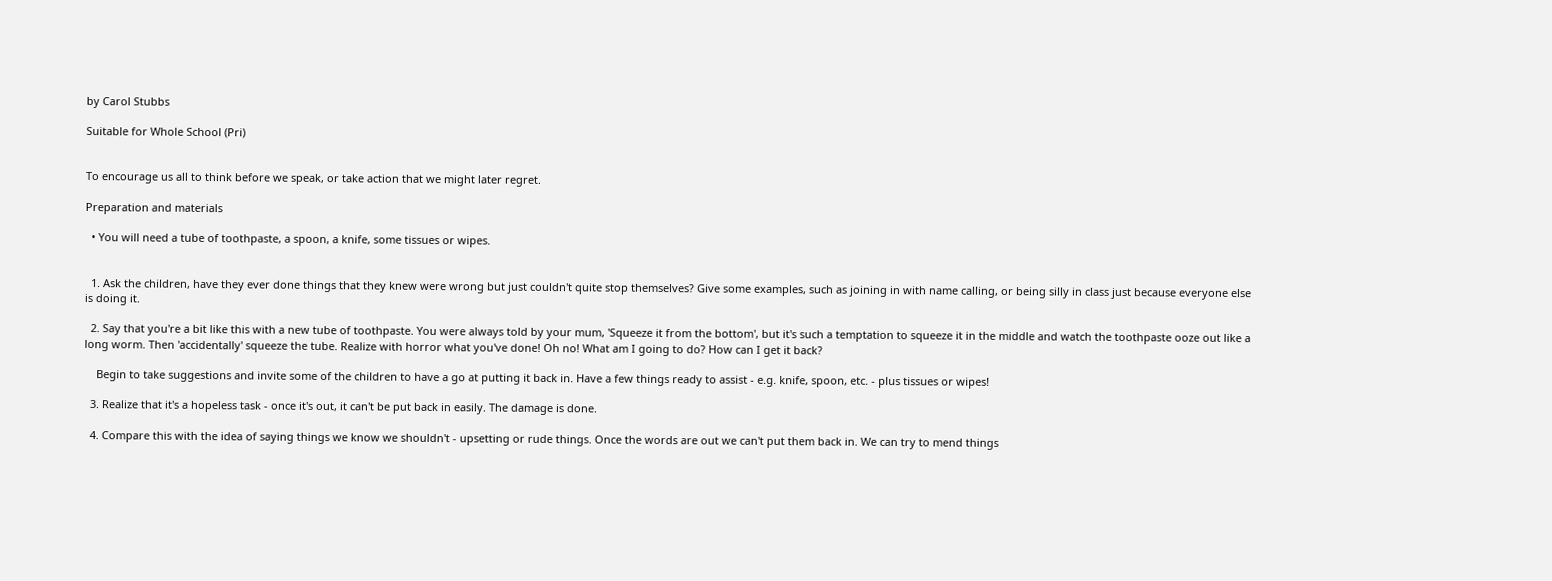by Carol Stubbs

Suitable for Whole School (Pri)


To encourage us all to think before we speak, or take action that we might later regret.

Preparation and materials

  • You will need a tube of toothpaste, a spoon, a knife, some tissues or wipes.


  1. Ask the children, have they ever done things that they knew were wrong but just couldn't quite stop themselves? Give some examples, such as joining in with name calling, or being silly in class just because everyone else is doing it.

  2. Say that you're a bit like this with a new tube of toothpaste. You were always told by your mum, 'Squeeze it from the bottom', but it's such a temptation to squeeze it in the middle and watch the toothpaste ooze out like a long worm. Then 'accidentally' squeeze the tube. Realize with horror what you've done! Oh no! What am I going to do? How can I get it back?

    Begin to take suggestions and invite some of the children to have a go at putting it back in. Have a few things ready to assist - e.g. knife, spoon, etc. - plus tissues or wipes!

  3. Realize that it's a hopeless task - once it's out, it can't be put back in easily. The damage is done.

  4. Compare this with the idea of saying things we know we shouldn't - upsetting or rude things. Once the words are out we can't put them back in. We can try to mend things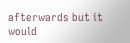afterwards but it would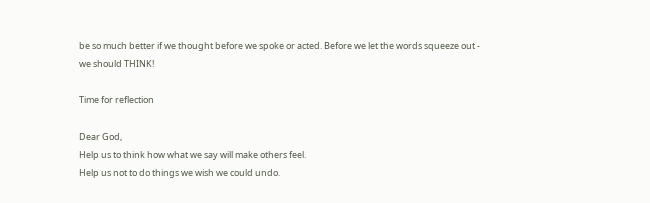be so much better if we thought before we spoke or acted. Before we let the words squeeze out - we should THINK!

Time for reflection

Dear God,
Help us to think how what we say will make others feel.
Help us not to do things we wish we could undo.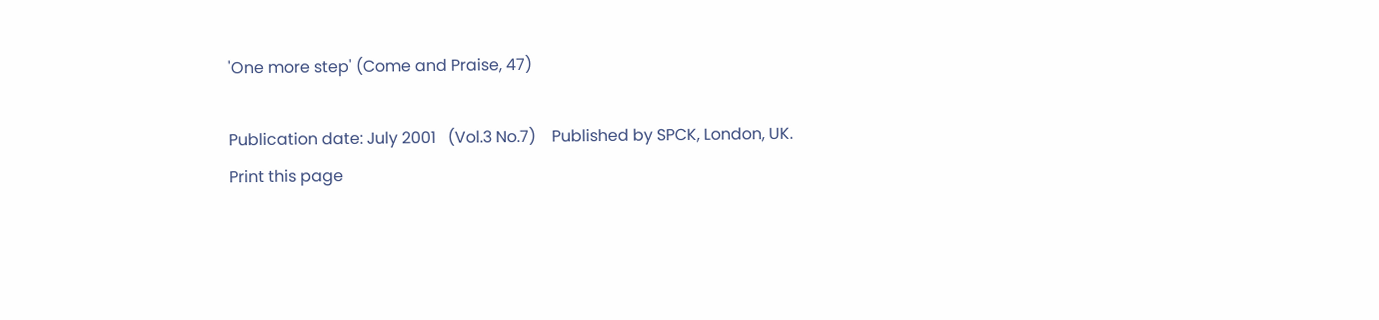'One more step' (Come and Praise, 47)

Publication date: July 2001   (Vol.3 No.7)    Published by SPCK, London, UK.
Print this page